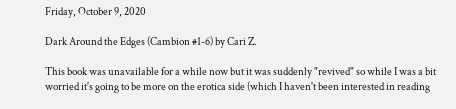Friday, October 9, 2020

Dark Around the Edges (Cambion #1-6) by Cari Z.

This book was unavailable for a while now but it was suddenly "revived" so while I was a bit worried it's going to be more on the erotica side (which I haven't been interested in reading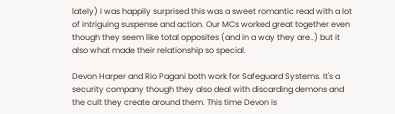lately) I was happily surprised this was a sweet romantic read with a lot of intriguing suspense and action. Our MCs worked great together even though they seem like total opposites (and in a way they are..) but it also what made their relationship so special.

Devon Harper and Rio Pagani both work for Safeguard Systems. It's a security company though they also deal with discarding demons and the cult they create around them. This time Devon is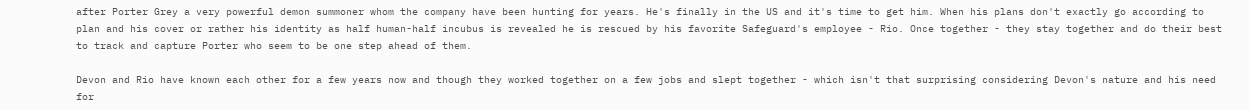after Porter Grey a very powerful demon summoner whom the company have been hunting for years. He's finally in the US and it's time to get him. When his plans don't exactly go according to plan and his cover or rather his identity as half human-half incubus is revealed he is rescued by his favorite Safeguard's employee - Rio. Once together - they stay together and do their best to track and capture Porter who seem to be one step ahead of them.

Devon and Rio have known each other for a few years now and though they worked together on a few jobs and slept together - which isn't that surprising considering Devon's nature and his need for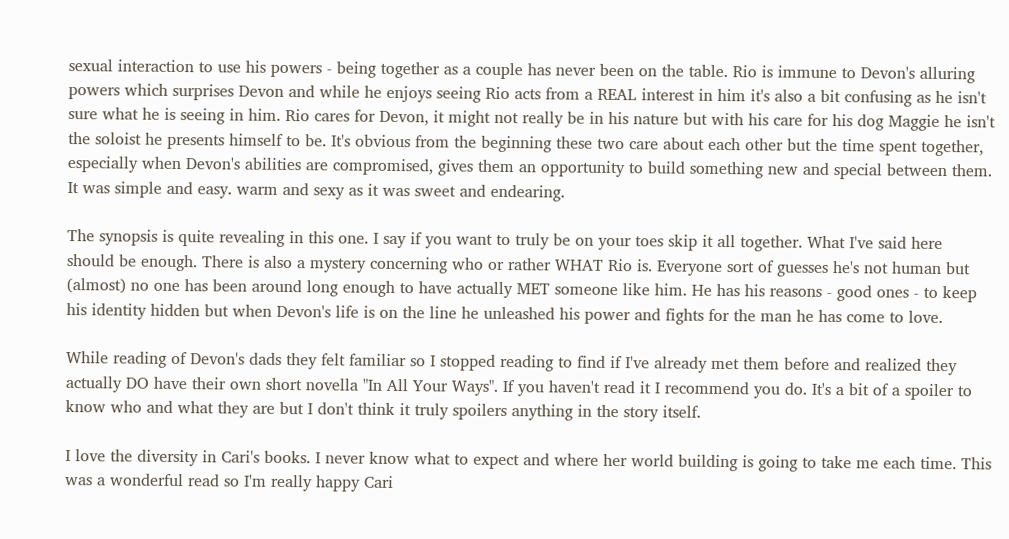sexual interaction to use his powers - being together as a couple has never been on the table. Rio is immune to Devon's alluring powers which surprises Devon and while he enjoys seeing Rio acts from a REAL interest in him it's also a bit confusing as he isn't sure what he is seeing in him. Rio cares for Devon, it might not really be in his nature but with his care for his dog Maggie he isn't the soloist he presents himself to be. It's obvious from the beginning these two care about each other but the time spent together, especially when Devon's abilities are compromised, gives them an opportunity to build something new and special between them. It was simple and easy. warm and sexy as it was sweet and endearing.

The synopsis is quite revealing in this one. I say if you want to truly be on your toes skip it all together. What I've said here should be enough. There is also a mystery concerning who or rather WHAT Rio is. Everyone sort of guesses he's not human but (almost) no one has been around long enough to have actually MET someone like him. He has his reasons - good ones - to keep his identity hidden but when Devon's life is on the line he unleashed his power and fights for the man he has come to love.

While reading of Devon's dads they felt familiar so I stopped reading to find if I've already met them before and realized they actually DO have their own short novella "In All Your Ways". If you haven't read it I recommend you do. It's a bit of a spoiler to know who and what they are but I don't think it truly spoilers anything in the story itself.

I love the diversity in Cari's books. I never know what to expect and where her world building is going to take me each time. This was a wonderful read so I'm really happy Cari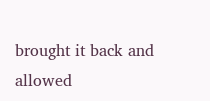brought it back and allowed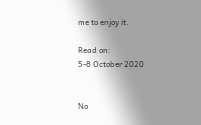me to enjoy it.

Read on:
5-8 October 2020


No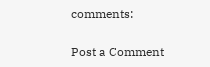comments:

Post a Comment